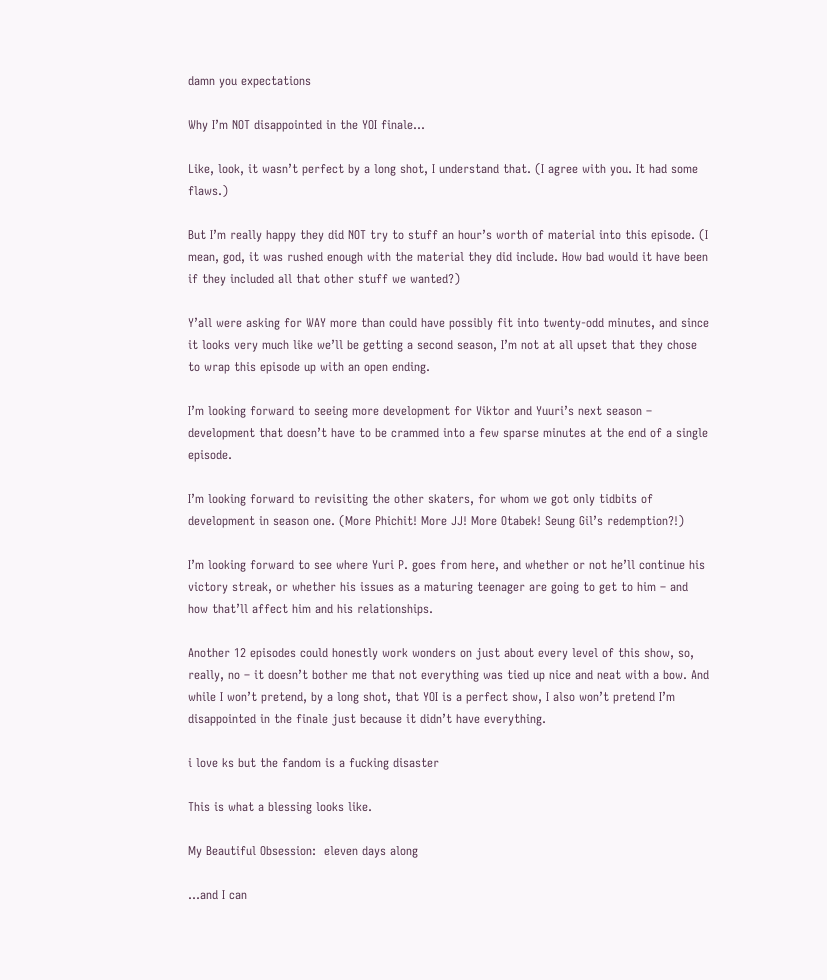damn you expectations

Why I’m NOT disappointed in the YOI finale...

Like, look, it wasn’t perfect by a long shot, I understand that. (I agree with you. It had some flaws.)

But I’m really happy they did NOT try to stuff an hour’s worth of material into this episode. (I mean, god, it was rushed enough with the material they did include. How bad would it have been if they included all that other stuff we wanted?)

Y’all were asking for WAY more than could have possibly fit into twenty-odd minutes, and since it looks very much like we’ll be getting a second season, I’m not at all upset that they chose to wrap this episode up with an open ending.

I’m looking forward to seeing more development for Viktor and Yuuri’s next season – development that doesn’t have to be crammed into a few sparse minutes at the end of a single episode.

I’m looking forward to revisiting the other skaters, for whom we got only tidbits of development in season one. (More Phichit! More JJ! More Otabek! Seung Gil’s redemption?!)

I’m looking forward to see where Yuri P. goes from here, and whether or not he’ll continue his victory streak, or whether his issues as a maturing teenager are going to get to him – and how that’ll affect him and his relationships.

Another 12 episodes could honestly work wonders on just about every level of this show, so, really, no – it doesn’t bother me that not everything was tied up nice and neat with a bow. And while I won’t pretend, by a long shot, that YOI is a perfect show, I also won’t pretend I’m disappointed in the finale just because it didn’t have everything.

i love ks but the fandom is a fucking disaster

This is what a blessing looks like.

My Beautiful Obsession:  eleven days along

…and I can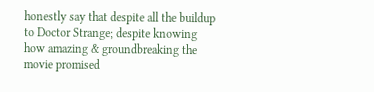honestly say that despite all the buildup to Doctor Strange; despite knowing how amazing & groundbreaking the movie promised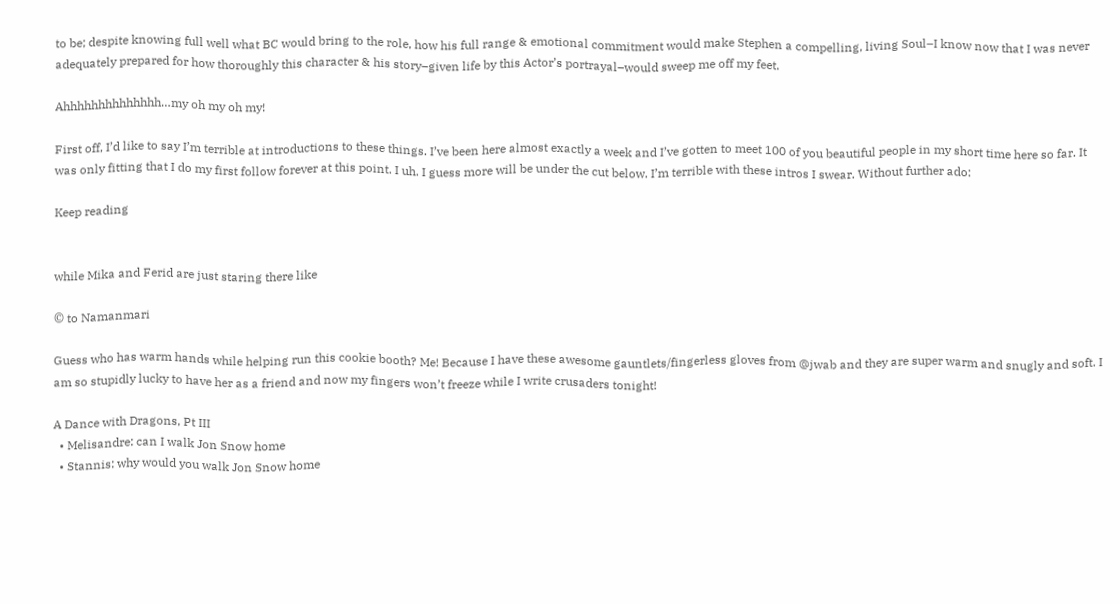to be; despite knowing full well what BC would bring to the role, how his full range & emotional commitment would make Stephen a compelling, living Soul–I know now that I was never adequately prepared for how thoroughly this character & his story–given life by this Actor’s portrayal–would sweep me off my feet.

Ahhhhhhhhhhhhhh…my oh my oh my!

First off, I’d like to say I’m terrible at introductions to these things. I’ve been here almost exactly a week and I’ve gotten to meet 100 of you beautiful people in my short time here so far. It was only fitting that I do my first follow forever at this point. I uh. I guess more will be under the cut below. I’m terrible with these intros I swear. Without further ado:

Keep reading


while Mika and Ferid are just staring there like

© to Namanmari

Guess who has warm hands while helping run this cookie booth? Me! Because I have these awesome gauntlets/fingerless gloves from @jwab and they are super warm and snugly and soft. I am so stupidly lucky to have her as a friend and now my fingers won’t freeze while I write crusaders tonight!

A Dance with Dragons, Pt III
  • Melisandre: can I walk Jon Snow home
  • Stannis: why would you walk Jon Snow home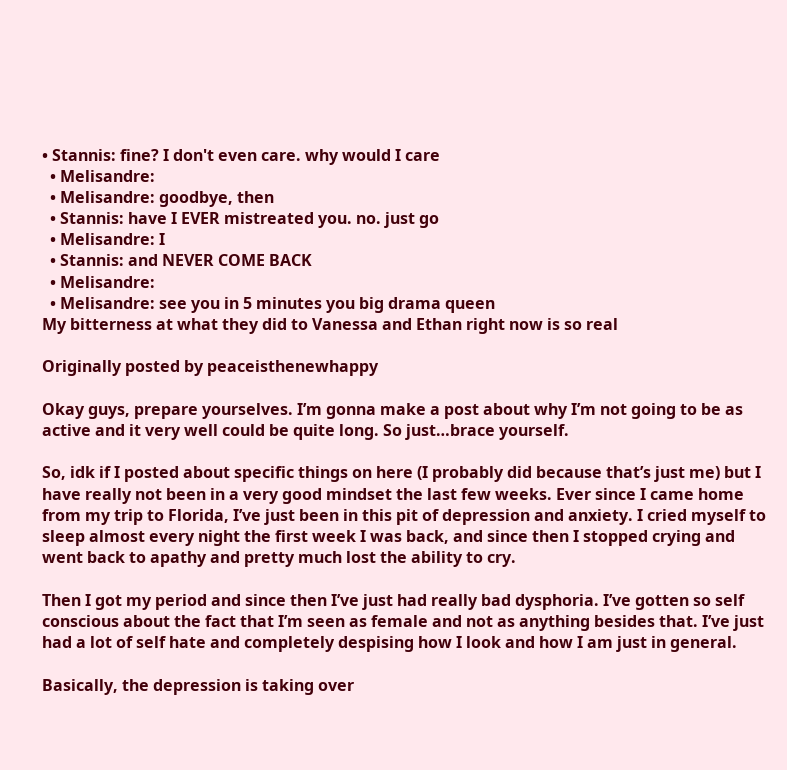• Stannis: fine? I don't even care. why would I care
  • Melisandre:
  • Melisandre: goodbye, then
  • Stannis: have I EVER mistreated you. no. just go
  • Melisandre: I
  • Stannis: and NEVER COME BACK
  • Melisandre:
  • Melisandre: see you in 5 minutes you big drama queen
My bitterness at what they did to Vanessa and Ethan right now is so real

Originally posted by peaceisthenewhappy

Okay guys, prepare yourselves. I’m gonna make a post about why I’m not going to be as active and it very well could be quite long. So just…brace yourself.

So, idk if I posted about specific things on here (I probably did because that’s just me) but I have really not been in a very good mindset the last few weeks. Ever since I came home from my trip to Florida, I’ve just been in this pit of depression and anxiety. I cried myself to sleep almost every night the first week I was back, and since then I stopped crying and went back to apathy and pretty much lost the ability to cry.

Then I got my period and since then I’ve just had really bad dysphoria. I’ve gotten so self conscious about the fact that I’m seen as female and not as anything besides that. I’ve just had a lot of self hate and completely despising how I look and how I am just in general.

Basically, the depression is taking over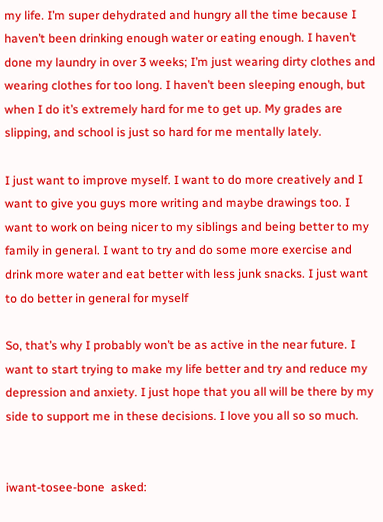my life. I’m super dehydrated and hungry all the time because I haven’t been drinking enough water or eating enough. I haven’t done my laundry in over 3 weeks; I’m just wearing dirty clothes and wearing clothes for too long. I haven’t been sleeping enough, but when I do it’s extremely hard for me to get up. My grades are slipping, and school is just so hard for me mentally lately.

I just want to improve myself. I want to do more creatively and I want to give you guys more writing and maybe drawings too. I want to work on being nicer to my siblings and being better to my family in general. I want to try and do some more exercise and drink more water and eat better with less junk snacks. I just want to do better in general for myself

So, that’s why I probably won’t be as active in the near future. I want to start trying to make my life better and try and reduce my depression and anxiety. I just hope that you all will be there by my side to support me in these decisions. I love you all so so much.


iwant-tosee-bone  asked: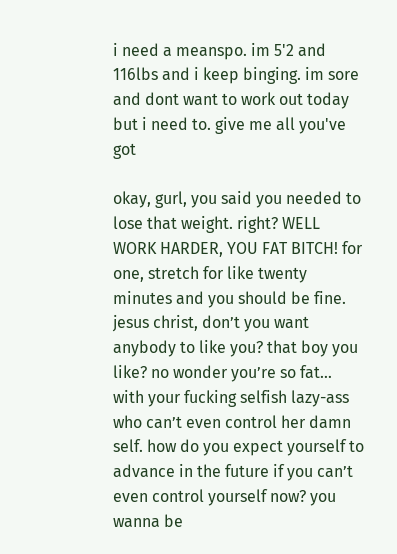i need a meanspo. im 5'2 and 116lbs and i keep binging. im sore and dont want to work out today but i need to. give me all you've got

okay, gurl, you said you needed to lose that weight. right? WELL WORK HARDER, YOU FAT BITCH! for one, stretch for like twenty minutes and you should be fine. jesus christ, don’t you want anybody to like you? that boy you like? no wonder you’re so fat… with your fucking selfish lazy-ass who can’t even control her damn self. how do you expect yourself to advance in the future if you can’t even control yourself now? you wanna be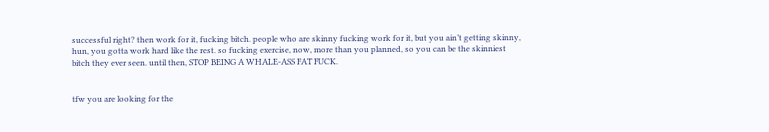successful right? then work for it, fucking bitch. people who are skinny fucking work for it, but you ain’t getting skinny, hun, you gotta work hard like the rest. so fucking exercise, now, more than you planned, so you can be the skinniest bitch they ever seen. until then, STOP BEING A WHALE-ASS FAT FUCK.


tfw you are looking for the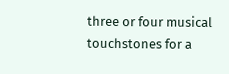three or four musical touchstones for a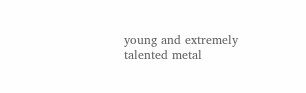young and extremely talented metal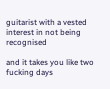guitarist with a vested interest in not being recognised

and it takes you like two fucking days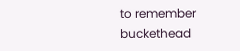to remember buckethead